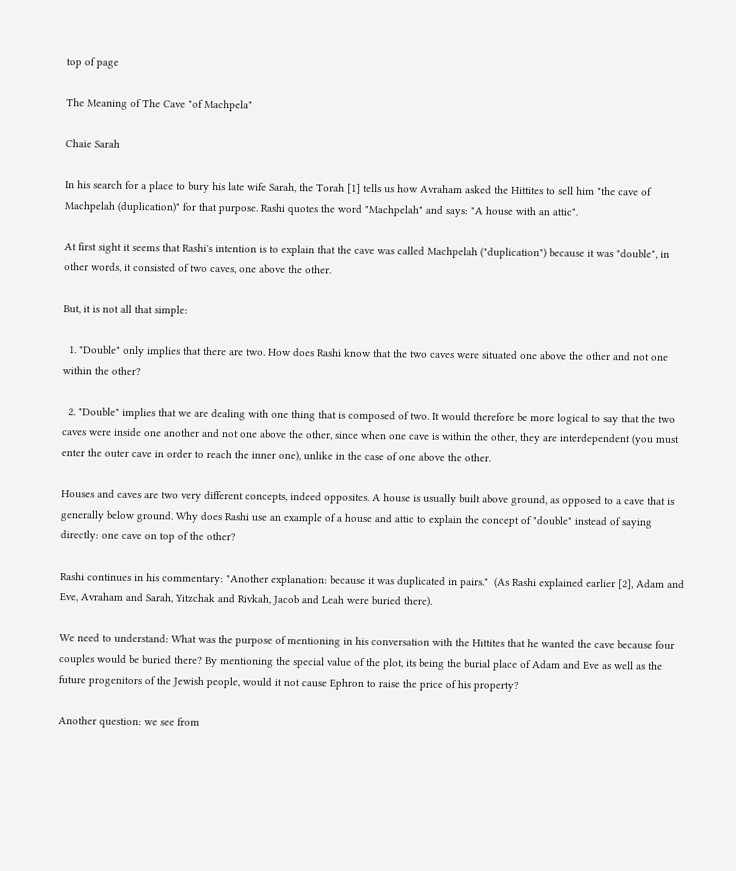top of page

The Meaning of The Cave "of Machpela"

Chaie Sarah

In his search for a place to bury his late wife Sarah, the Torah [1] tells us how Avraham asked the Hittites to sell him "the cave of Machpelah (duplication)" for that purpose. Rashi quotes the word "Machpelah" and says: "A house with an attic".

At first sight it seems that Rashi's intention is to explain that the cave was called Machpelah ("duplication") because it was "double", in other words, it consisted of two caves, one above the other.

But, it is not all that simple:

  1. "Double" only implies that there are two. How does Rashi know that the two caves were situated one above the other and not one within the other?

  2. "Double" implies that we are dealing with one thing that is composed of two. It would therefore be more logical to say that the two caves were inside one another and not one above the other, since when one cave is within the other, they are interdependent (you must enter the outer cave in order to reach the inner one), unlike in the case of one above the other.

Houses and caves are two very different concepts, indeed opposites. A house is usually built above ground, as opposed to a cave that is generally below ground. Why does Rashi use an example of a house and attic to explain the concept of "double" instead of saying directly: one cave on top of the other?

Rashi continues in his commentary: "Another explanation: because it was duplicated in pairs."  (As Rashi explained earlier [2], Adam and Eve, Avraham and Sarah, Yitzchak and Rivkah, Jacob and Leah were buried there).

We need to understand: What was the purpose of mentioning in his conversation with the Hittites that he wanted the cave because four couples would be buried there? By mentioning the special value of the plot, its being the burial place of Adam and Eve as well as the future progenitors of the Jewish people, would it not cause Ephron to raise the price of his property?

Another question: we see from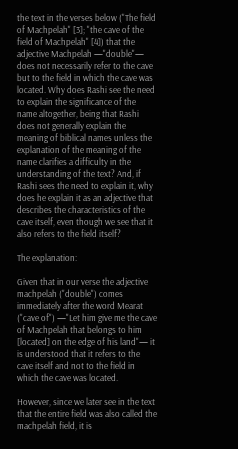the text in the verses below ("The field of Machpelah" [3]; "the cave of the field of Machpelah" [4]) that the adjective Machpelah —"double"— does not necessarily refer to the cave but to the field in which the cave was located. Why does Rashi see the need to explain the significance of the name altogether, being that Rashi does not generally explain the meaning of biblical names unless the explanation of the meaning of the name clarifies a difficulty in the understanding of the text? And, if Rashi sees the need to explain it, why does he explain it as an adjective that describes the characteristics of the cave itself, even though we see that it also refers to the field itself?

The explanation:

Given that in our verse the adjective machpelah ("double") comes immediately after the word Mearat ("cave of") —"Let him give me the cave of Machpelah that belongs to him [located] on the edge of his land"— it is understood that it refers to the cave itself and not to the field in which the cave was located.

However, since we later see in the text that the entire field was also called the machpelah field, it is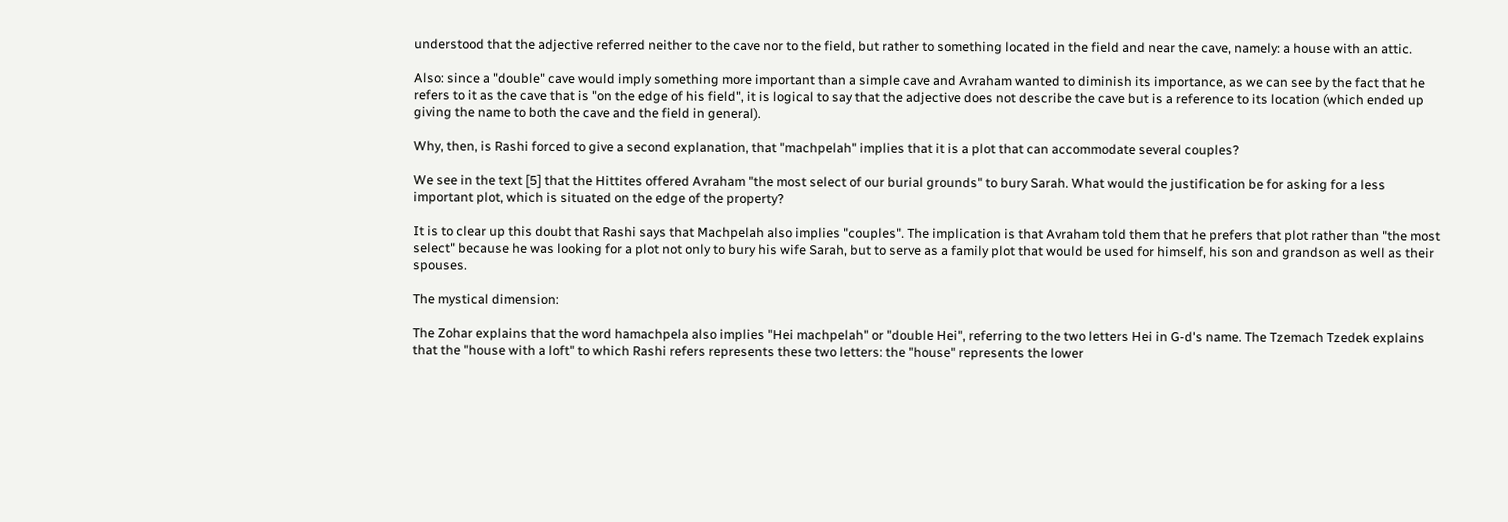understood that the adjective referred neither to the cave nor to the field, but rather to something located in the field and near the cave, namely: a house with an attic.

Also: since a "double" cave would imply something more important than a simple cave and Avraham wanted to diminish its importance, as we can see by the fact that he refers to it as the cave that is "on the edge of his field", it is logical to say that the adjective does not describe the cave but is a reference to its location (which ended up giving the name to both the cave and the field in general).

Why, then, is Rashi forced to give a second explanation, that "machpelah" implies that it is a plot that can accommodate several couples?

We see in the text [5] that the Hittites offered Avraham "the most select of our burial grounds" to bury Sarah. What would the justification be for asking for a less important plot, which is situated on the edge of the property?

It is to clear up this doubt that Rashi says that Machpelah also implies "couples". The implication is that Avraham told them that he prefers that plot rather than "the most select" because he was looking for a plot not only to bury his wife Sarah, but to serve as a family plot that would be used for himself, his son and grandson as well as their spouses.

The mystical dimension:

The Zohar explains that the word hamachpela also implies "Hei machpelah" or "double Hei", referring to the two letters Hei in G-d's name. The Tzemach Tzedek explains that the "house with a loft" to which Rashi refers represents these two letters: the "house" represents the lower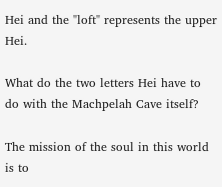Hei and the "loft" represents the upper Hei.

What do the two letters Hei have to do with the Machpelah Cave itself?

The mission of the soul in this world is to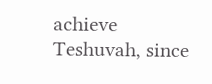achieve Teshuvah, since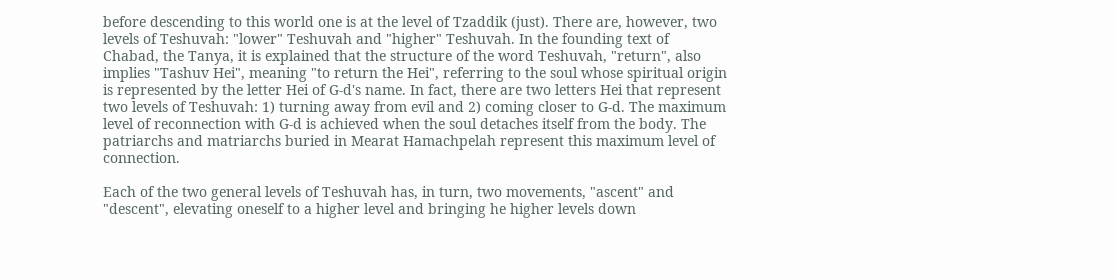before descending to this world one is at the level of Tzaddik (just). There are, however, two levels of Teshuvah: "lower" Teshuvah and "higher" Teshuvah. In the founding text of Chabad, the Tanya, it is explained that the structure of the word Teshuvah, "return", also implies "Tashuv Hei", meaning "to return the Hei", referring to the soul whose spiritual origin is represented by the letter Hei of G-d's name. In fact, there are two letters Hei that represent two levels of Teshuvah: 1) turning away from evil and 2) coming closer to G-d. The maximum level of reconnection with G-d is achieved when the soul detaches itself from the body. The patriarchs and matriarchs buried in Mearat Hamachpelah represent this maximum level of connection.

Each of the two general levels of Teshuvah has, in turn, two movements, "ascent" and "descent", elevating oneself to a higher level and bringing he higher levels down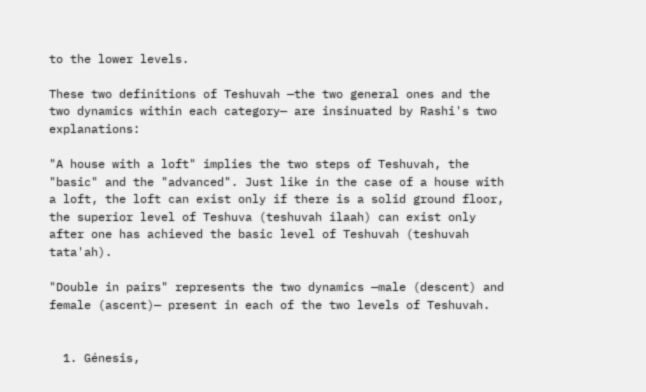to the lower levels.

These two definitions of Teshuvah —the two general ones and the two dynamics within each category— are insinuated by Rashi's two explanations:

"A house with a loft" implies the two steps of Teshuvah, the "basic" and the "advanced". Just like in the case of a house with a loft, the loft can exist only if there is a solid ground floor, the superior level of Teshuva (teshuvah ilaah) can exist only after one has achieved the basic level of Teshuvah (teshuvah tata'ah).

"Double in pairs" represents the two dynamics —male (descent) and female (ascent)— present in each of the two levels of Teshuvah.


  1. Génesis,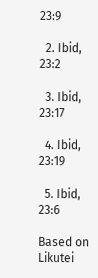23:9

  2. Ibid, 23:2

  3. Ibid, 23:17

  4. Ibid, 23:19

  5. Ibid, 23:6

Based on Likutei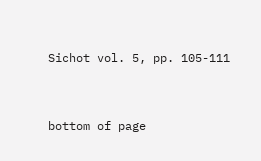Sichot vol. 5, pp. 105-111


bottom of page